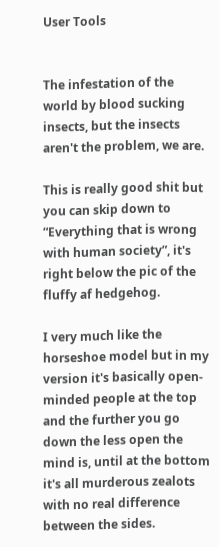User Tools


The infestation of the world by blood sucking insects, but the insects aren't the problem, we are.

This is really good shit but you can skip down to “Everything that is wrong with human society”, it's right below the pic of the fluffy af hedgehog.

I very much like the horseshoe model but in my version it's basically open-minded people at the top and the further you go down the less open the mind is, until at the bottom it's all murderous zealots with no real difference between the sides.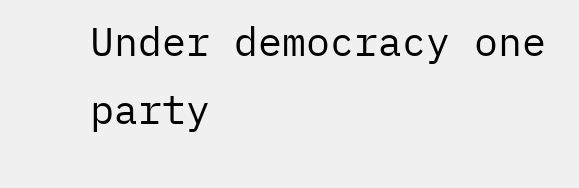Under democracy one party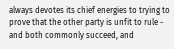always devotes its chief energies to trying to prove that the other party is unfit to rule - and both commonly succeed, and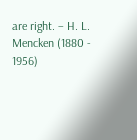are right. – H. L. Mencken (1880 - 1956)